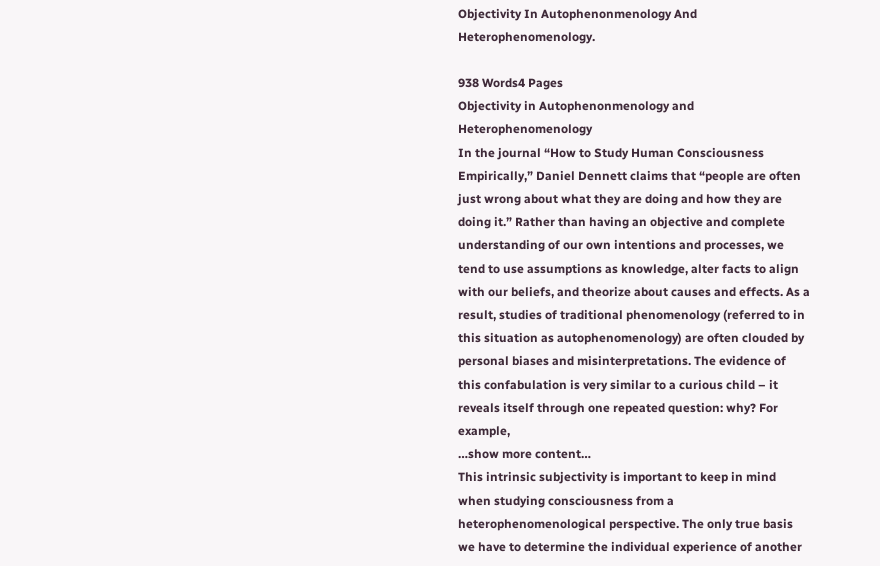Objectivity In Autophenonmenology And Heterophenomenology.

938 Words4 Pages
Objectivity in Autophenonmenology and Heterophenomenology
In the journal “How to Study Human Consciousness Empirically,” Daniel Dennett claims that “people are often just wrong about what they are doing and how they are doing it.” Rather than having an objective and complete understanding of our own intentions and processes, we tend to use assumptions as knowledge, alter facts to align with our beliefs, and theorize about causes and effects. As a result, studies of traditional phenomenology (referred to in this situation as autophenomenology) are often clouded by personal biases and misinterpretations. The evidence of this confabulation is very similar to a curious child – it reveals itself through one repeated question: why? For example,
…show more content…
This intrinsic subjectivity is important to keep in mind when studying consciousness from a heterophenomenological perspective. The only true basis we have to determine the individual experience of another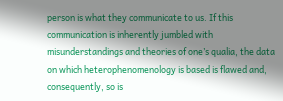person is what they communicate to us. If this communication is inherently jumbled with misunderstandings and theories of one’s qualia, the data on which heterophenomenology is based is flawed and, consequently, so is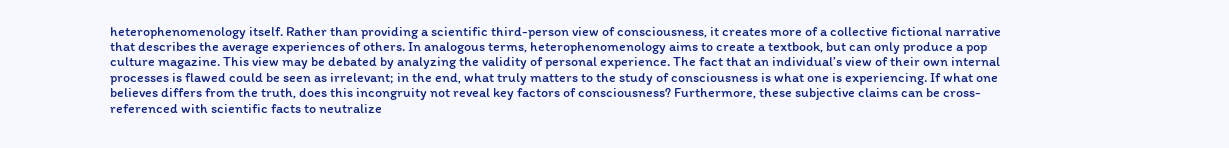heterophenomenology itself. Rather than providing a scientific third-person view of consciousness, it creates more of a collective fictional narrative that describes the average experiences of others. In analogous terms, heterophenomenology aims to create a textbook, but can only produce a pop culture magazine. This view may be debated by analyzing the validity of personal experience. The fact that an individual’s view of their own internal processes is flawed could be seen as irrelevant; in the end, what truly matters to the study of consciousness is what one is experiencing. If what one believes differs from the truth, does this incongruity not reveal key factors of consciousness? Furthermore, these subjective claims can be cross-referenced with scientific facts to neutralize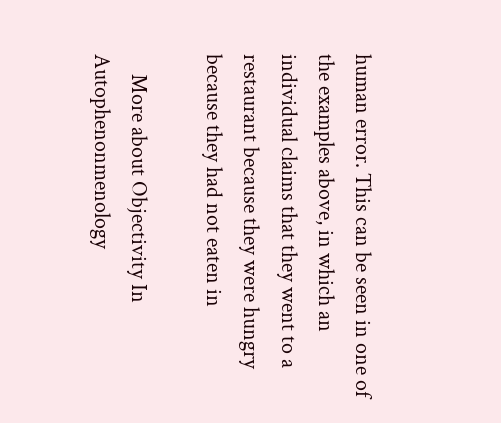human error. This can be seen in one of the examples above, in which an individual claims that they went to a restaurant because they were hungry because they had not eaten in

    More about Objectivity In Autophenonmenology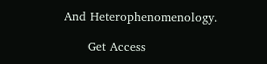And Heterophenomenology.

      Get Access